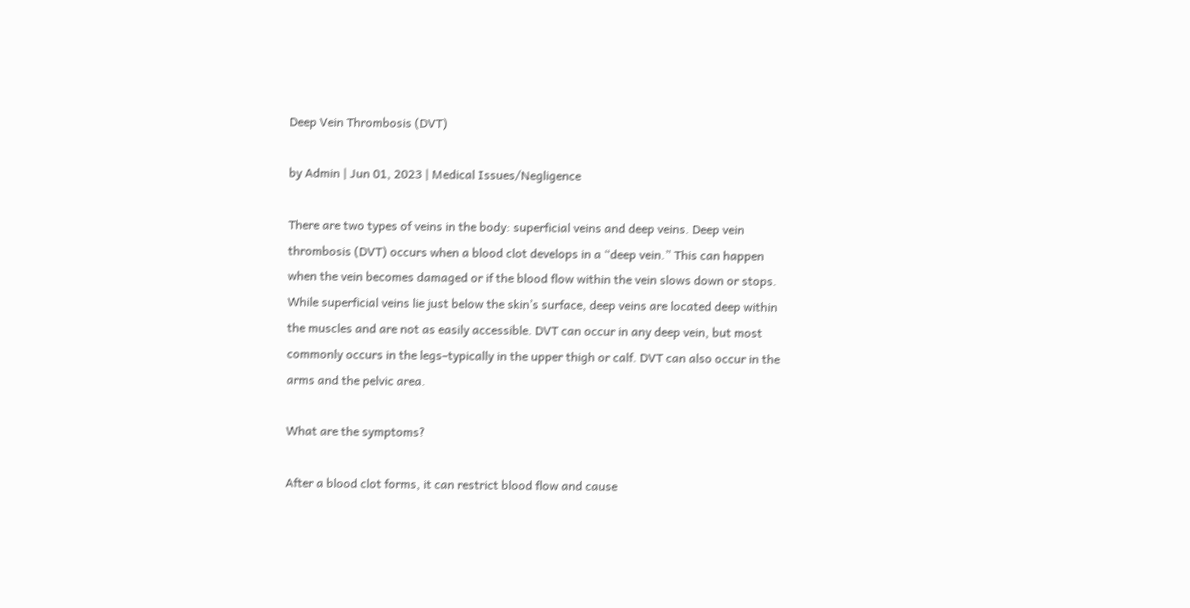Deep Vein Thrombosis (DVT)

by Admin | Jun 01, 2023 | Medical Issues/Negligence

There are two types of veins in the body: superficial veins and deep veins. Deep vein thrombosis (DVT) occurs when a blood clot develops in a “deep vein.” This can happen when the vein becomes damaged or if the blood flow within the vein slows down or stops. While superficial veins lie just below the skin’s surface, deep veins are located deep within the muscles and are not as easily accessible. DVT can occur in any deep vein, but most commonly occurs in the legs–typically in the upper thigh or calf. DVT can also occur in the arms and the pelvic area.

What are the symptoms?

After a blood clot forms, it can restrict blood flow and cause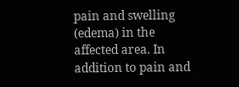pain and swelling (edema) in the affected area. In addition to pain and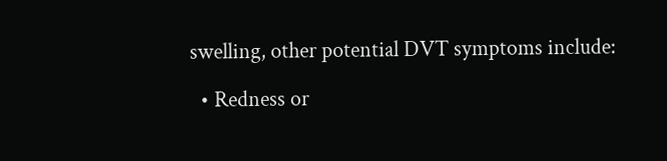swelling, other potential DVT symptoms include:

  • Redness or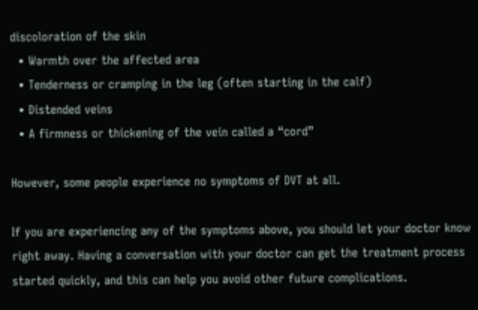discoloration of the skin
  • Warmth over the affected area
  • Tenderness or cramping in the leg (often starting in the calf)
  • Distended veins
  • A firmness or thickening of the vein called a “cord”

However, some people experience no symptoms of DVT at all.

If you are experiencing any of the symptoms above, you should let your doctor know right away. Having a conversation with your doctor can get the treatment process started quickly, and this can help you avoid other future complications.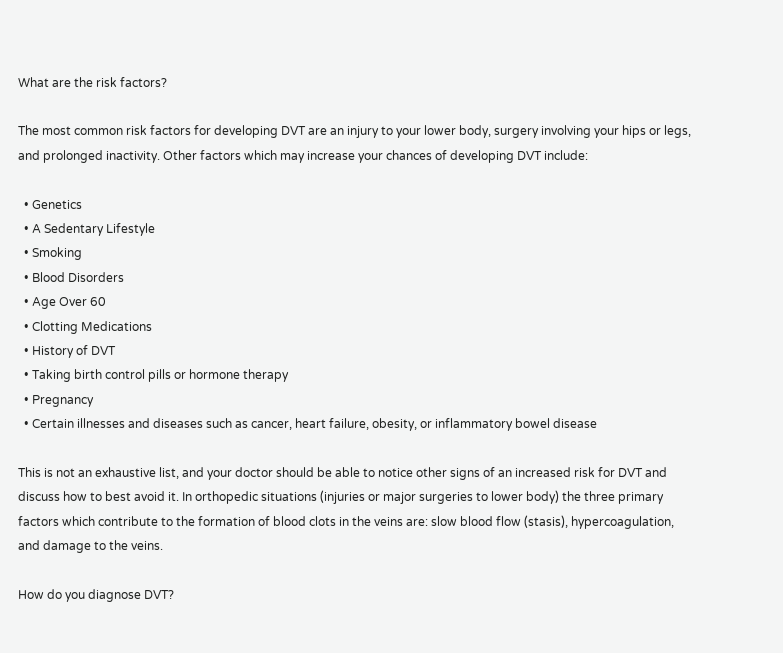What are the risk factors?

The most common risk factors for developing DVT are an injury to your lower body, surgery involving your hips or legs, and prolonged inactivity. Other factors which may increase your chances of developing DVT include:

  • Genetics
  • A Sedentary Lifestyle
  • Smoking
  • Blood Disorders
  • Age Over 60
  • Clotting Medications
  • History of DVT
  • Taking birth control pills or hormone therapy
  • Pregnancy
  • Certain illnesses and diseases such as cancer, heart failure, obesity, or inflammatory bowel disease

This is not an exhaustive list, and your doctor should be able to notice other signs of an increased risk for DVT and discuss how to best avoid it. In orthopedic situations (injuries or major surgeries to lower body) the three primary factors which contribute to the formation of blood clots in the veins are: slow blood flow (stasis), hypercoagulation, and damage to the veins.

How do you diagnose DVT?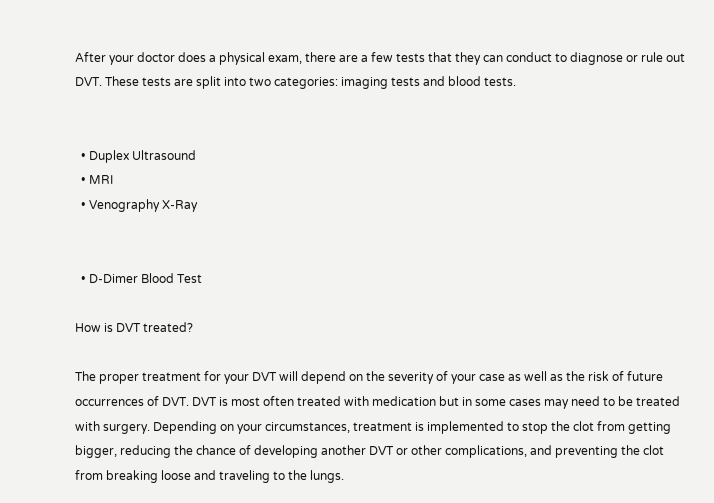After your doctor does a physical exam, there are a few tests that they can conduct to diagnose or rule out DVT. These tests are split into two categories: imaging tests and blood tests.


  • Duplex Ultrasound
  • MRI
  • Venography X-Ray


  • D-Dimer Blood Test

How is DVT treated?

The proper treatment for your DVT will depend on the severity of your case as well as the risk of future occurrences of DVT. DVT is most often treated with medication but in some cases may need to be treated with surgery. Depending on your circumstances, treatment is implemented to stop the clot from getting bigger, reducing the chance of developing another DVT or other complications, and preventing the clot from breaking loose and traveling to the lungs.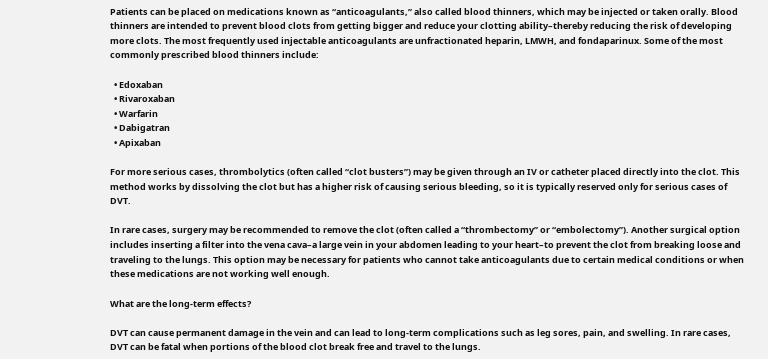Patients can be placed on medications known as “anticoagulants,” also called blood thinners, which may be injected or taken orally. Blood thinners are intended to prevent blood clots from getting bigger and reduce your clotting ability–thereby reducing the risk of developing more clots. The most frequently used injectable anticoagulants are unfractionated heparin, LMWH, and fondaparinux. Some of the most commonly prescribed blood thinners include:

  • Edoxaban
  • Rivaroxaban
  • Warfarin
  • Dabigatran
  • Apixaban

For more serious cases, thrombolytics (often called “clot busters”) may be given through an IV or catheter placed directly into the clot. This method works by dissolving the clot but has a higher risk of causing serious bleeding, so it is typically reserved only for serious cases of DVT.

In rare cases, surgery may be recommended to remove the clot (often called a “thrombectomy” or “embolectomy”). Another surgical option includes inserting a filter into the vena cava–a large vein in your abdomen leading to your heart–to prevent the clot from breaking loose and traveling to the lungs. This option may be necessary for patients who cannot take anticoagulants due to certain medical conditions or when these medications are not working well enough.

What are the long-term effects?

DVT can cause permanent damage in the vein and can lead to long-term complications such as leg sores, pain, and swelling. In rare cases, DVT can be fatal when portions of the blood clot break free and travel to the lungs.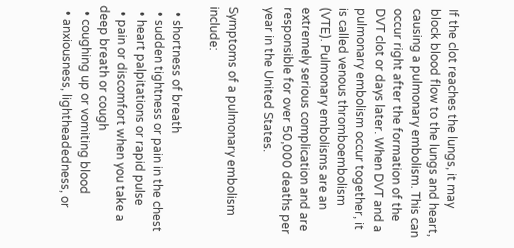If the clot reaches the lungs, it may block blood flow to the lungs and heart, causing a pulmonary embolism. This can occur right after the formation of the DVT clot or days later. When DVT and a pulmonary embolism occur together, it is called venous thromboembolism (VTE). Pulmonary embolisms are an extremely serious complication and are responsible for over 50,000 deaths per year in the United States.

Symptoms of a pulmonary embolism include:

  • shortness of breath
  • sudden tightness or pain in the chest
  • heart palpitations or rapid pulse
  • pain or discomfort when you take a deep breath or cough
  • coughing up or vomiting blood
  • anxiousness, lightheadedness, or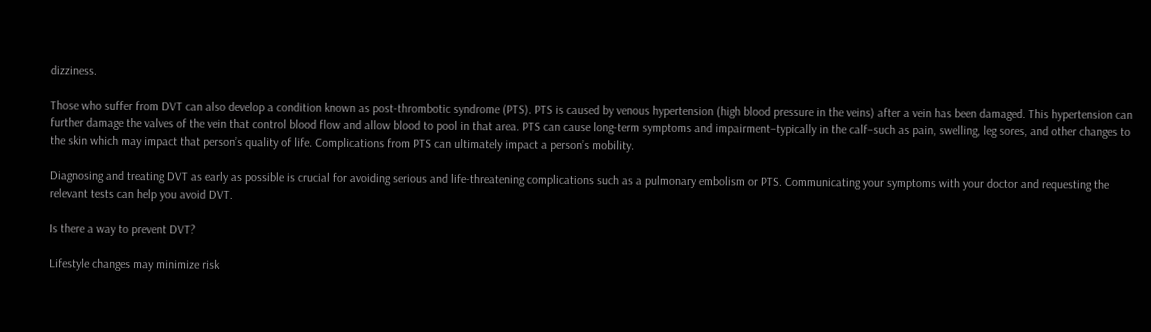dizziness.

Those who suffer from DVT can also develop a condition known as post-thrombotic syndrome (PTS). PTS is caused by venous hypertension (high blood pressure in the veins) after a vein has been damaged. This hypertension can further damage the valves of the vein that control blood flow and allow blood to pool in that area. PTS can cause long-term symptoms and impairment–typically in the calf–such as pain, swelling, leg sores, and other changes to the skin which may impact that person’s quality of life. Complications from PTS can ultimately impact a person’s mobility.

Diagnosing and treating DVT as early as possible is crucial for avoiding serious and life-threatening complications such as a pulmonary embolism or PTS. Communicating your symptoms with your doctor and requesting the relevant tests can help you avoid DVT.

Is there a way to prevent DVT?

Lifestyle changes may minimize risk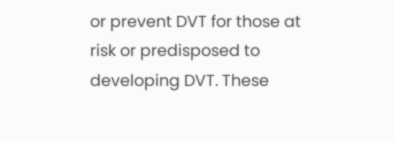or prevent DVT for those at risk or predisposed to developing DVT. These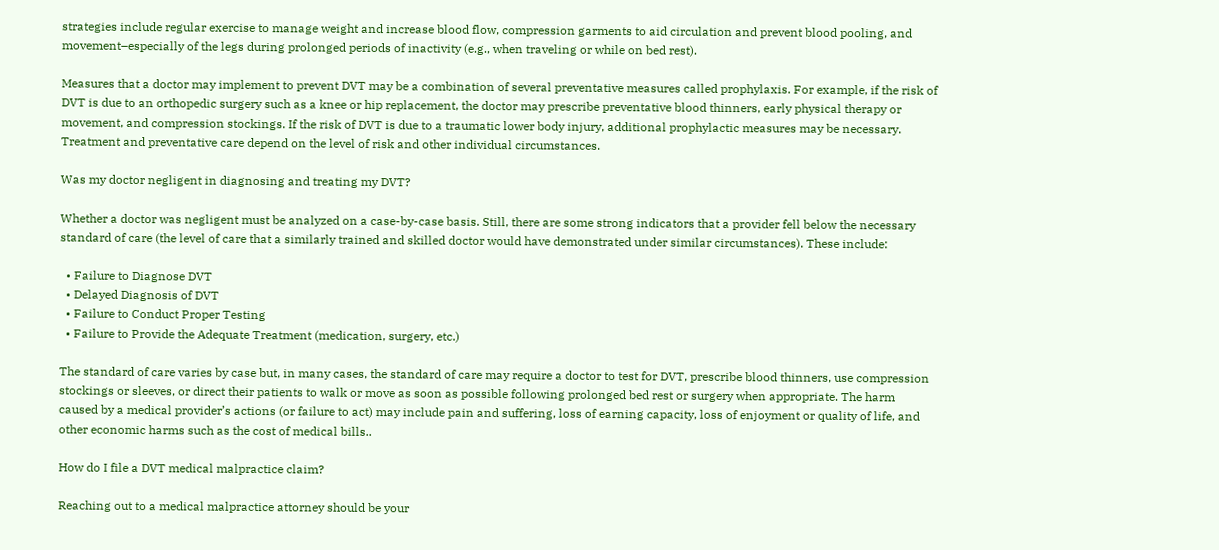strategies include regular exercise to manage weight and increase blood flow, compression garments to aid circulation and prevent blood pooling, and movement–especially of the legs during prolonged periods of inactivity (e.g., when traveling or while on bed rest).

Measures that a doctor may implement to prevent DVT may be a combination of several preventative measures called prophylaxis. For example, if the risk of DVT is due to an orthopedic surgery such as a knee or hip replacement, the doctor may prescribe preventative blood thinners, early physical therapy or movement, and compression stockings. If the risk of DVT is due to a traumatic lower body injury, additional prophylactic measures may be necessary. Treatment and preventative care depend on the level of risk and other individual circumstances.

Was my doctor negligent in diagnosing and treating my DVT?

Whether a doctor was negligent must be analyzed on a case-by-case basis. Still, there are some strong indicators that a provider fell below the necessary standard of care (the level of care that a similarly trained and skilled doctor would have demonstrated under similar circumstances). These include:

  • Failure to Diagnose DVT
  • Delayed Diagnosis of DVT
  • Failure to Conduct Proper Testing
  • Failure to Provide the Adequate Treatment (medication, surgery, etc.)

The standard of care varies by case but, in many cases, the standard of care may require a doctor to test for DVT, prescribe blood thinners, use compression stockings or sleeves, or direct their patients to walk or move as soon as possible following prolonged bed rest or surgery when appropriate. The harm caused by a medical provider’s actions (or failure to act) may include pain and suffering, loss of earning capacity, loss of enjoyment or quality of life, and other economic harms such as the cost of medical bills..

How do I file a DVT medical malpractice claim?

Reaching out to a medical malpractice attorney should be your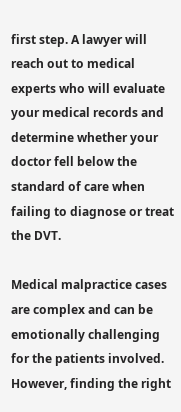first step. A lawyer will reach out to medical experts who will evaluate your medical records and determine whether your doctor fell below the standard of care when failing to diagnose or treat the DVT.

Medical malpractice cases are complex and can be emotionally challenging for the patients involved. However, finding the right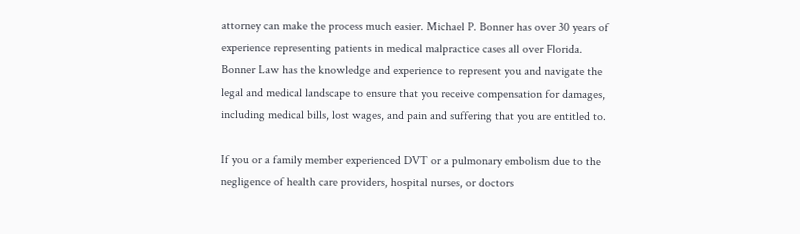attorney can make the process much easier. Michael P. Bonner has over 30 years of experience representing patients in medical malpractice cases all over Florida. Bonner Law has the knowledge and experience to represent you and navigate the legal and medical landscape to ensure that you receive compensation for damages, including medical bills, lost wages, and pain and suffering that you are entitled to.

If you or a family member experienced DVT or a pulmonary embolism due to the negligence of health care providers, hospital nurses, or doctors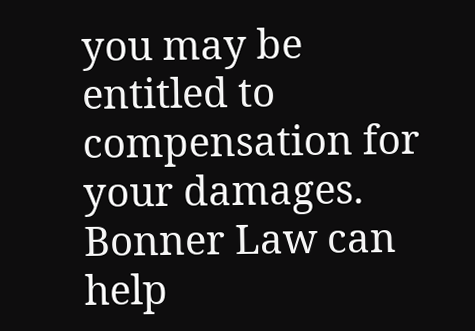you may be entitled to compensation for your damages. Bonner Law can help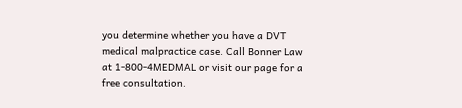you determine whether you have a DVT medical malpractice case. Call Bonner Law at 1-800-4MEDMAL or visit our page for a free consultation.